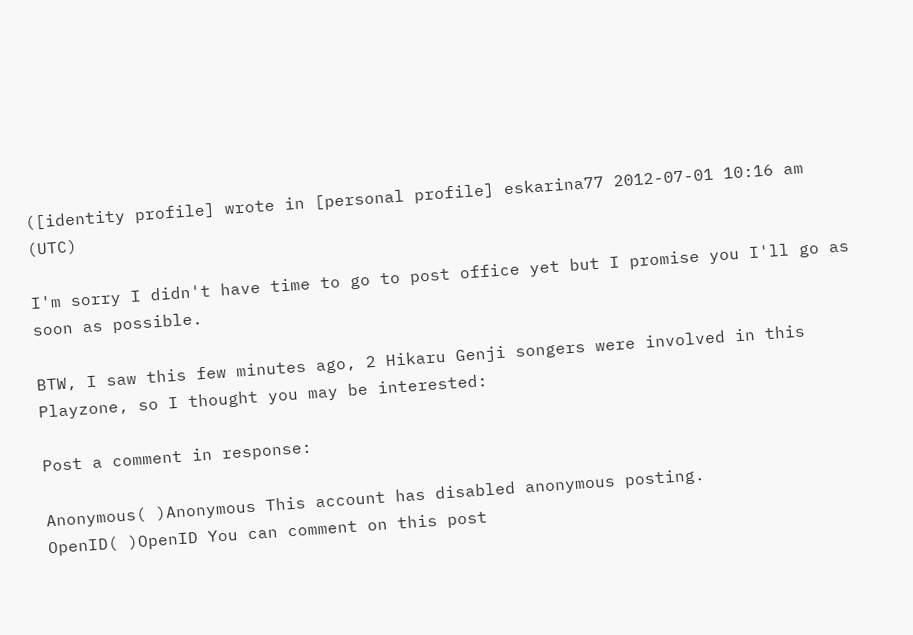([identity profile] wrote in [personal profile] eskarina77 2012-07-01 10:16 am (UTC)

I'm sorry I didn't have time to go to post office yet but I promise you I'll go as soon as possible.

BTW, I saw this few minutes ago, 2 Hikaru Genji songers were involved in this Playzone, so I thought you may be interested:

Post a comment in response:

Anonymous( )Anonymous This account has disabled anonymous posting.
OpenID( )OpenID You can comment on this post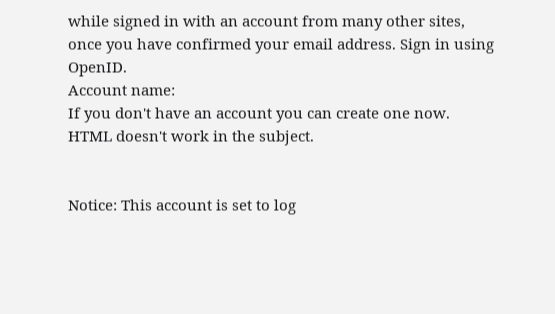while signed in with an account from many other sites, once you have confirmed your email address. Sign in using OpenID.
Account name:
If you don't have an account you can create one now.
HTML doesn't work in the subject.


Notice: This account is set to log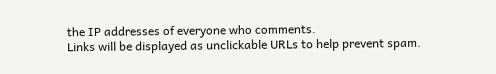the IP addresses of everyone who comments.
Links will be displayed as unclickable URLs to help prevent spam.